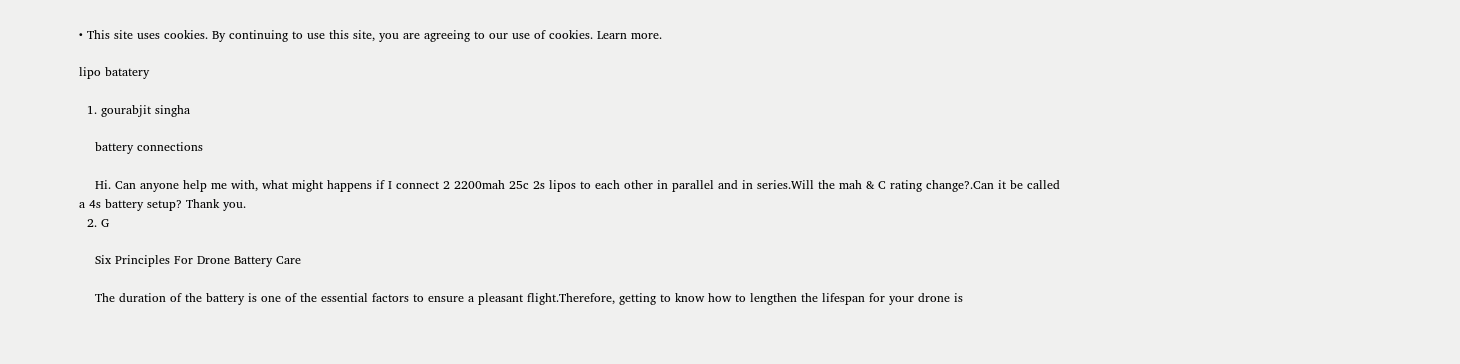• This site uses cookies. By continuing to use this site, you are agreeing to our use of cookies. Learn more.

lipo batatery

  1. gourabjit singha

    battery connections

    Hi. Can anyone help me with, what might happens if I connect 2 2200mah 25c 2s lipos to each other in parallel and in series.Will the mah & C rating change?.Can it be called a 4s battery setup? Thank you.
  2. G

    Six Principles For Drone Battery Care

    The duration of the battery is one of the essential factors to ensure a pleasant flight.Therefore, getting to know how to lengthen the lifespan for your drone is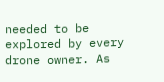needed to be explored by every drone owner. As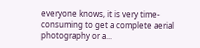everyone knows, it is very time-consuming to get a complete aerial photography or a...